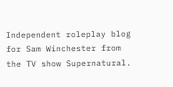Independent roleplay blog for Sam Winchester from the TV show Supernatural.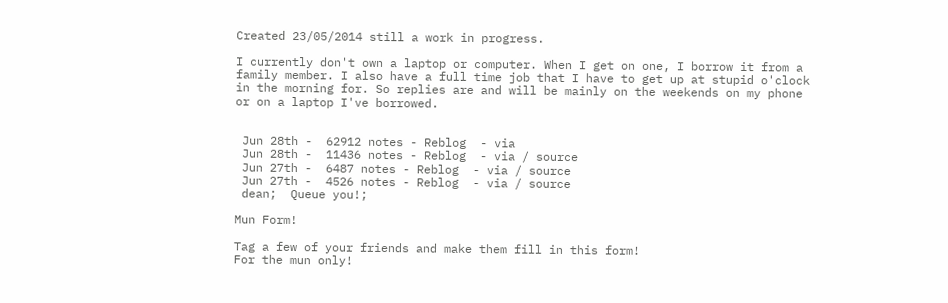Created 23/05/2014 still a work in progress.

I currently don't own a laptop or computer. When I get on one, I borrow it from a family member. I also have a full time job that I have to get up at stupid o'clock in the morning for. So replies are and will be mainly on the weekends on my phone or on a laptop I've borrowed.


 Jun 28th -  62912 notes - Reblog  - via
 Jun 28th -  11436 notes - Reblog  - via / source
 Jun 27th -  6487 notes - Reblog  - via / source
 Jun 27th -  4526 notes - Reblog  - via / source
 dean;  Queue you!;

Mun Form!

Tag a few of your friends and make them fill in this form!
For the mun only!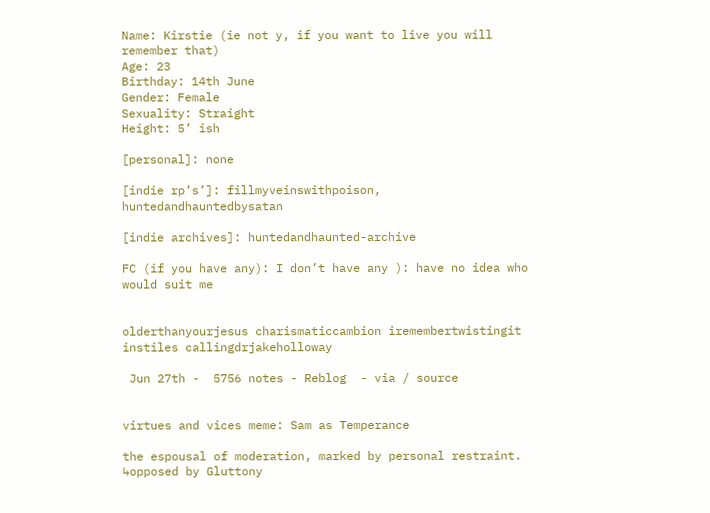Name: Kirstie (ie not y, if you want to live you will remember that)
Age: 23
Birthday: 14th June
Gender: Female
Sexuality: Straight
Height: 5’ ish

[personal]: none

[indie rp’s’]: fillmyveinswithpoison, huntedandhauntedbysatan

[indie archives]: huntedandhaunted-archive

FC (if you have any): I don’t have any ): have no idea who would suit me


olderthanyourjesus charismaticcambion iremembertwistingit instiles callingdrjakeholloway

 Jun 27th -  5756 notes - Reblog  - via / source


virtues and vices meme: Sam as Temperance

the espousal of moderation, marked by personal restraint.
↳opposed by Gluttony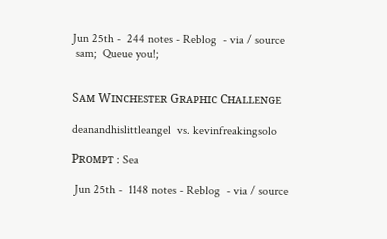Jun 25th -  244 notes - Reblog  - via / source
 sam;  Queue you!;


Sᴀᴍ Wɪɴᴄʜᴇsᴛᴇʀ Gʀᴀᴘʜɪᴄ Cʜᴀʟʟᴇɴɢᴇ

deanandhislittleangel  vs. kevinfreakingsolo

Pʀᴏᴍᴘᴛ : Sea

 Jun 25th -  1148 notes - Reblog  - via / source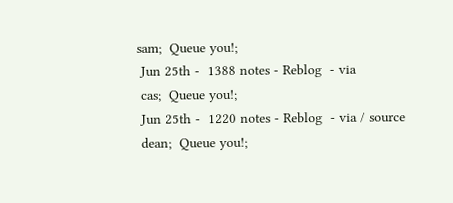sam;  Queue you!;
 Jun 25th -  1388 notes - Reblog  - via
 cas;  Queue you!;
 Jun 25th -  1220 notes - Reblog  - via / source
 dean;  Queue you!;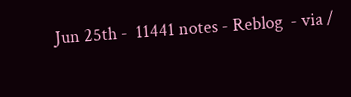Jun 25th -  11441 notes - Reblog  - via /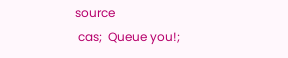source
 cas;  Queue you!;